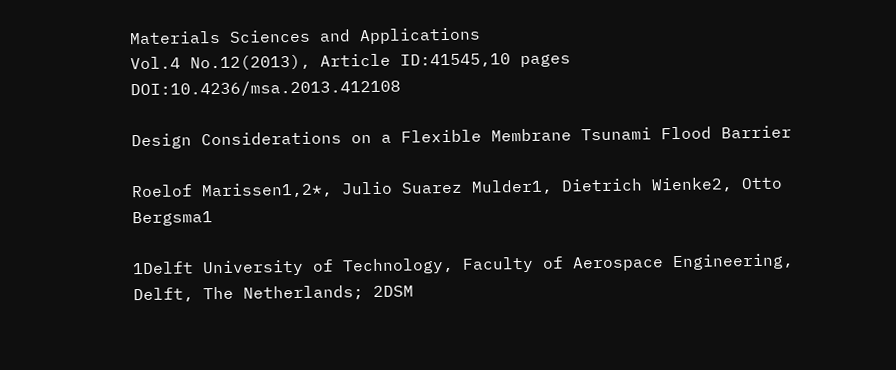Materials Sciences and Applications
Vol.4 No.12(2013), Article ID:41545,10 pages DOI:10.4236/msa.2013.412108

Design Considerations on a Flexible Membrane Tsunami Flood Barrier

Roelof Marissen1,2*, Julio Suarez Mulder1, Dietrich Wienke2, Otto Bergsma1

1Delft University of Technology, Faculty of Aerospace Engineering, Delft, The Netherlands; 2DSM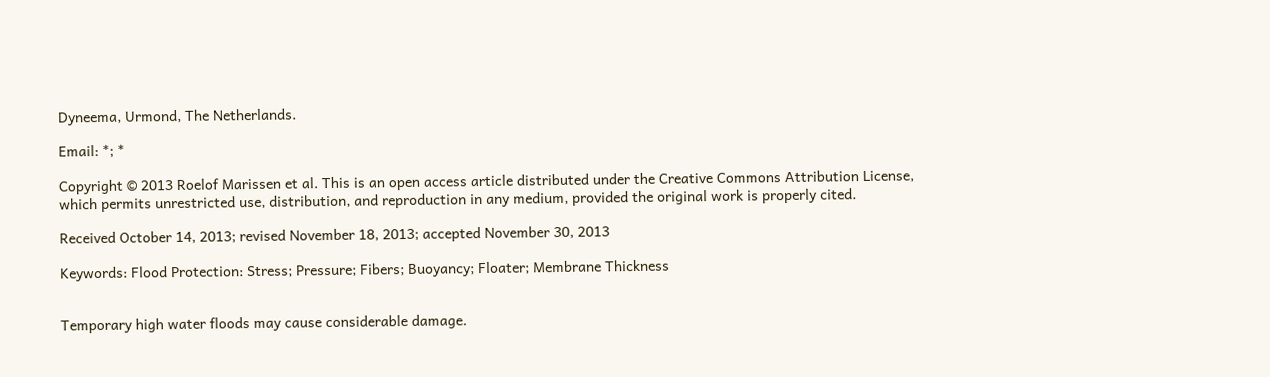Dyneema, Urmond, The Netherlands.

Email: *; *

Copyright © 2013 Roelof Marissen et al. This is an open access article distributed under the Creative Commons Attribution License, which permits unrestricted use, distribution, and reproduction in any medium, provided the original work is properly cited.

Received October 14, 2013; revised November 18, 2013; accepted November 30, 2013

Keywords: Flood Protection: Stress; Pressure; Fibers; Buoyancy; Floater; Membrane Thickness


Temporary high water floods may cause considerable damage.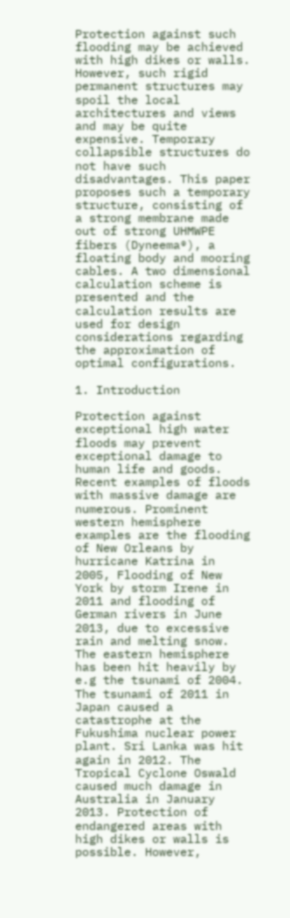Protection against such flooding may be achieved with high dikes or walls. However, such rigid permanent structures may spoil the local architectures and views and may be quite expensive. Temporary collapsible structures do not have such disadvantages. This paper proposes such a temporary structure, consisting of a strong membrane made out of strong UHMWPE fibers (Dyneema®), a floating body and mooring cables. A two dimensional calculation scheme is presented and the calculation results are used for design considerations regarding the approximation of optimal configurations.

1. Introduction

Protection against exceptional high water floods may prevent exceptional damage to human life and goods. Recent examples of floods with massive damage are numerous. Prominent western hemisphere examples are the flooding of New Orleans by hurricane Katrina in 2005, Flooding of New York by storm Irene in 2011 and flooding of German rivers in June 2013, due to excessive rain and melting snow. The eastern hemisphere has been hit heavily by e.g the tsunami of 2004. The tsunami of 2011 in Japan caused a catastrophe at the Fukushima nuclear power plant. Sri Lanka was hit again in 2012. The Tropical Cyclone Oswald caused much damage in Australia in January 2013. Protection of endangered areas with high dikes or walls is possible. However,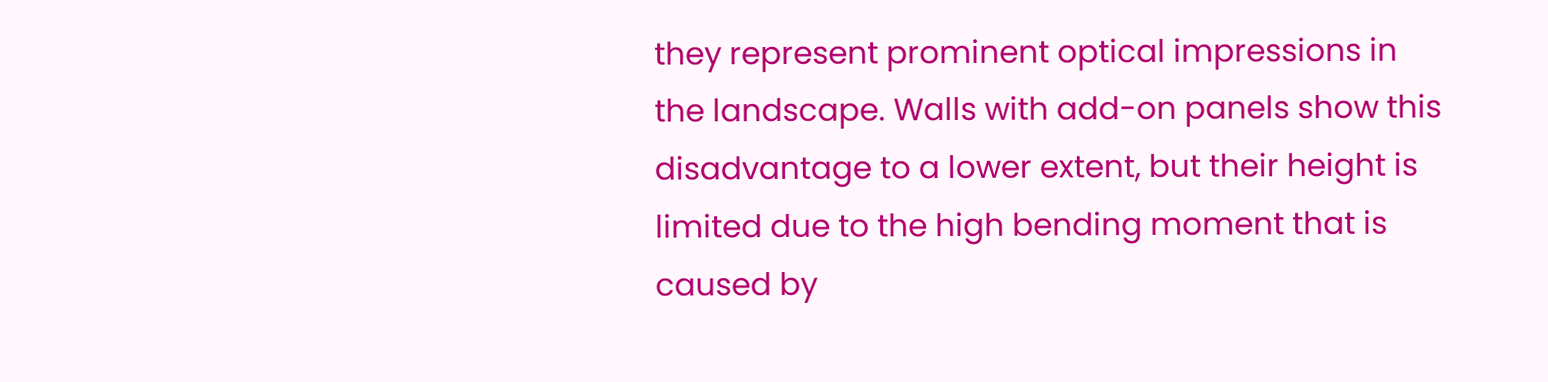they represent prominent optical impressions in the landscape. Walls with add-on panels show this disadvantage to a lower extent, but their height is limited due to the high bending moment that is caused by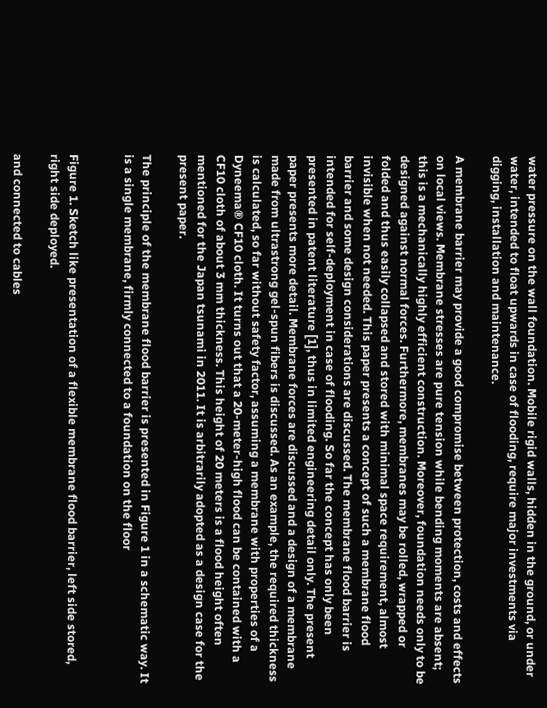water pressure on the wall foundation. Mobile rigid walls, hidden in the ground, or under water, intended to float upwards in case of flooding, require major investments via digging, installation and maintenance.

A membrane barrier may provide a good compromise between protection, costs and effects on local views. Membrane stresses are pure tension while bending moments are absent; this is a mechanically highly efficient construction. Moreover, foundation needs only to be designed against normal forces. Furthermore, membranes may be rolled, wrapped or folded and thus easily collapsed and stored with minimal space requirement, almost invisible when not needed. This paper presents a concept of such a membrane flood barrier and some design considerations are discussed. The membrane flood barrier is intended for self-deployment in case of flooding. So far the concept has only been presented in patent literature [1], thus in limited engineering detail only. The present paper presents more detail. Membrane forces are discussed and a design of a membrane made from ultrastrong gel-spun fibers is discussed. As an example, the required thickness is calculated, so far without safety factor, assuming a membrane with properties of a Dyneema® CF10 cloth. It turns out that a 20-meter-high flood can be contained with a CF10 cloth of about 3 mm thickness. This height of 20 meters is a flood height often mentioned for the Japan tsunami in 2011. It is arbitrarily adopted as a design case for the present paper.

The principle of the membrane flood barrier is presented in Figure 1 in a schematic way. It is a single membrane, firmly connected to a foundation on the floor


Figure 1. Sketch like presentation of a flexible membrane flood barrier, left side stored, right side deployed.

and connected to cables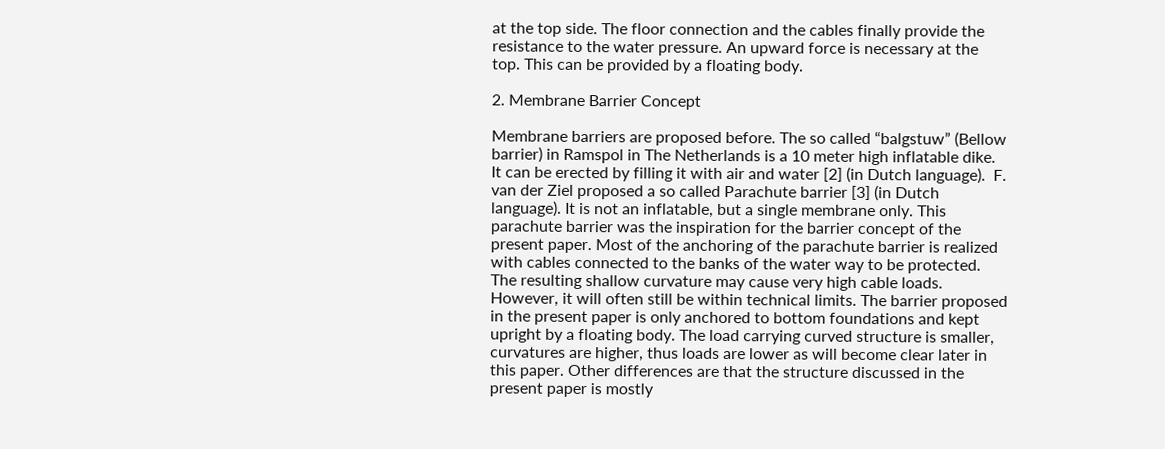at the top side. The floor connection and the cables finally provide the resistance to the water pressure. An upward force is necessary at the top. This can be provided by a floating body.

2. Membrane Barrier Concept

Membrane barriers are proposed before. The so called “balgstuw” (Bellow barrier) in Ramspol in The Netherlands is a 10 meter high inflatable dike. It can be erected by filling it with air and water [2] (in Dutch language).  F. van der Ziel proposed a so called Parachute barrier [3] (in Dutch language). It is not an inflatable, but a single membrane only. This parachute barrier was the inspiration for the barrier concept of the present paper. Most of the anchoring of the parachute barrier is realized with cables connected to the banks of the water way to be protected. The resulting shallow curvature may cause very high cable loads. However, it will often still be within technical limits. The barrier proposed in the present paper is only anchored to bottom foundations and kept upright by a floating body. The load carrying curved structure is smaller, curvatures are higher, thus loads are lower as will become clear later in this paper. Other differences are that the structure discussed in the present paper is mostly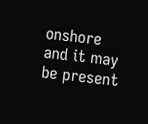onshore and it may be present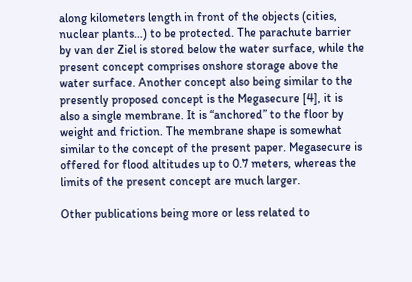along kilometers length in front of the objects (cities, nuclear plants…) to be protected. The parachute barrier by van der Ziel is stored below the water surface, while the present concept comprises onshore storage above the water surface. Another concept also being similar to the presently proposed concept is the Megasecure [4], it is also a single membrane. It is “anchored” to the floor by weight and friction. The membrane shape is somewhat similar to the concept of the present paper. Megasecure is offered for flood altitudes up to 0.7 meters, whereas the limits of the present concept are much larger.

Other publications being more or less related to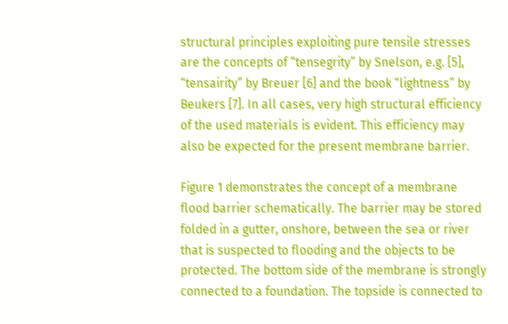structural principles exploiting pure tensile stresses are the concepts of “tensegrity” by Snelson, e.g. [5], “tensairity” by Breuer [6] and the book “lightness” by Beukers [7]. In all cases, very high structural efficiency of the used materials is evident. This efficiency may also be expected for the present membrane barrier.

Figure 1 demonstrates the concept of a membrane flood barrier schematically. The barrier may be stored folded in a gutter, onshore, between the sea or river that is suspected to flooding and the objects to be protected. The bottom side of the membrane is strongly connected to a foundation. The topside is connected to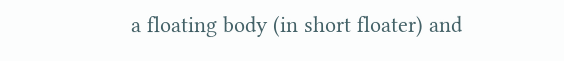a floating body (in short floater) and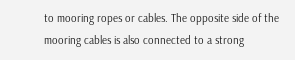to mooring ropes or cables. The opposite side of the mooring cables is also connected to a strong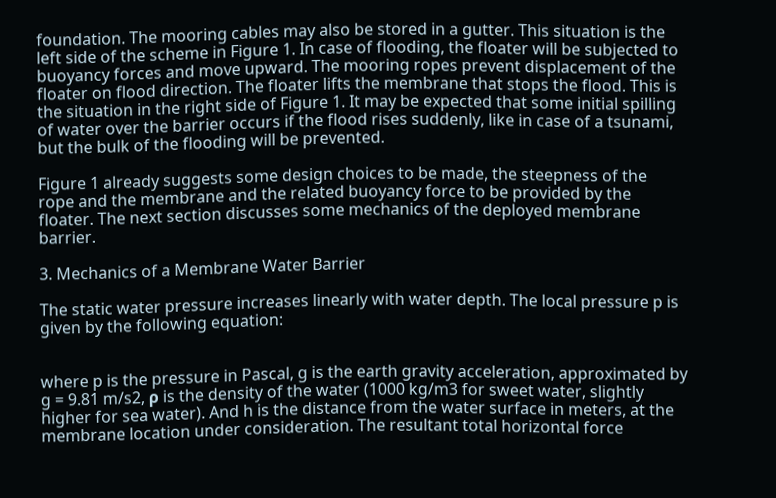foundation. The mooring cables may also be stored in a gutter. This situation is the left side of the scheme in Figure 1. In case of flooding, the floater will be subjected to buoyancy forces and move upward. The mooring ropes prevent displacement of the floater on flood direction. The floater lifts the membrane that stops the flood. This is the situation in the right side of Figure 1. It may be expected that some initial spilling of water over the barrier occurs if the flood rises suddenly, like in case of a tsunami, but the bulk of the flooding will be prevented.

Figure 1 already suggests some design choices to be made, the steepness of the rope and the membrane and the related buoyancy force to be provided by the floater. The next section discusses some mechanics of the deployed membrane barrier.

3. Mechanics of a Membrane Water Barrier

The static water pressure increases linearly with water depth. The local pressure p is given by the following equation:


where p is the pressure in Pascal, g is the earth gravity acceleration, approximated by g = 9.81 m/s2, ρ is the density of the water (1000 kg/m3 for sweet water, slightly higher for sea water). And h is the distance from the water surface in meters, at the membrane location under consideration. The resultant total horizontal force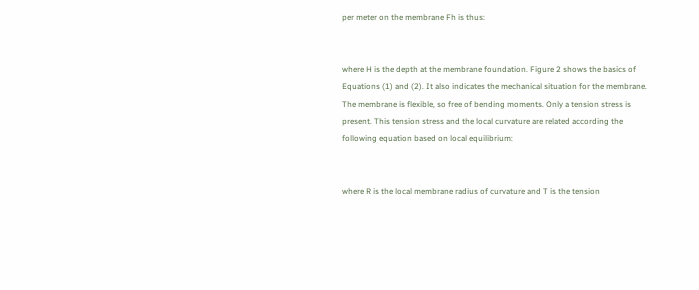per meter on the membrane Fh is thus:


where H is the depth at the membrane foundation. Figure 2 shows the basics of Equations (1) and (2). It also indicates the mechanical situation for the membrane. The membrane is flexible, so free of bending moments. Only a tension stress is present. This tension stress and the local curvature are related according the following equation based on local equilibrium:


where R is the local membrane radius of curvature and T is the tension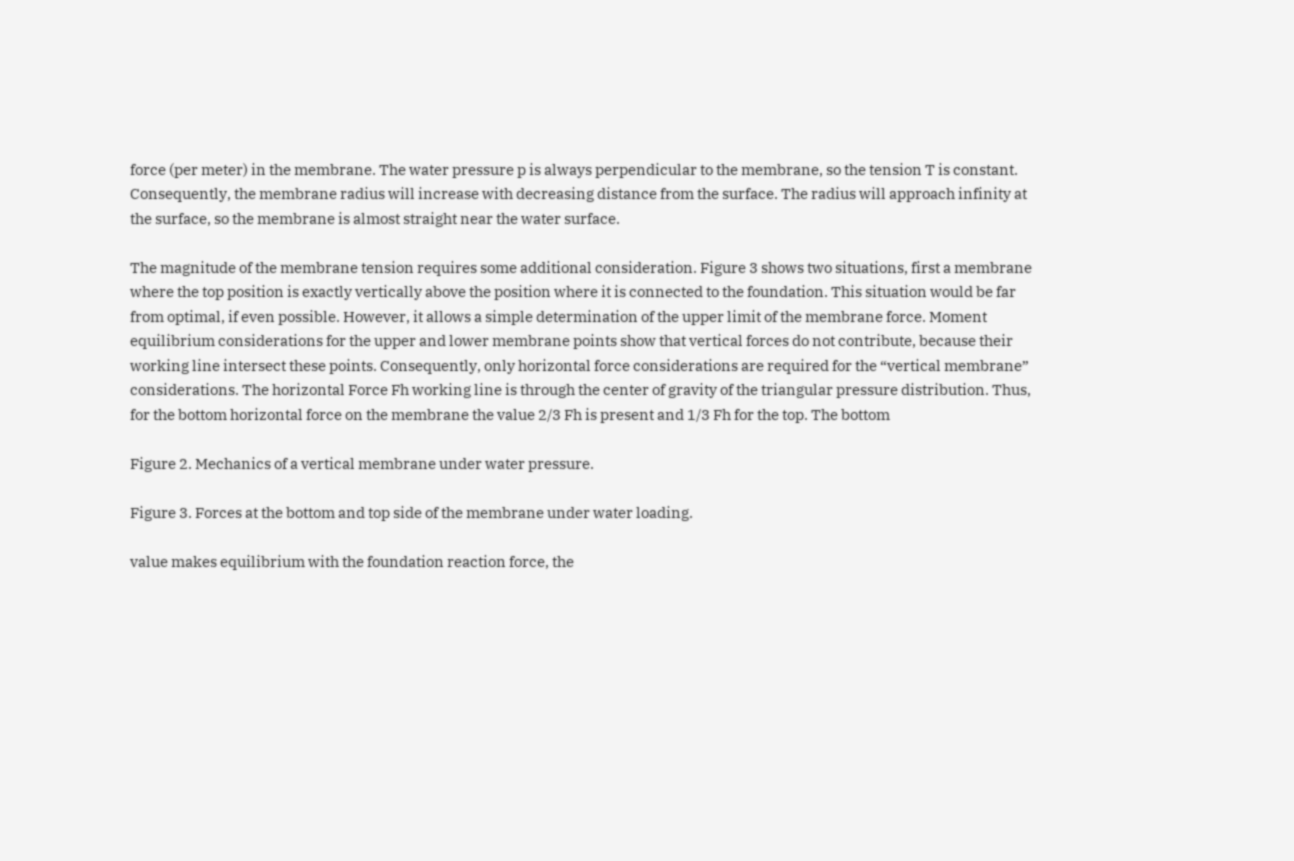force (per meter) in the membrane. The water pressure p is always perpendicular to the membrane, so the tension T is constant. Consequently, the membrane radius will increase with decreasing distance from the surface. The radius will approach infinity at the surface, so the membrane is almost straight near the water surface.

The magnitude of the membrane tension requires some additional consideration. Figure 3 shows two situations, first a membrane where the top position is exactly vertically above the position where it is connected to the foundation. This situation would be far from optimal, if even possible. However, it allows a simple determination of the upper limit of the membrane force. Moment equilibrium considerations for the upper and lower membrane points show that vertical forces do not contribute, because their working line intersect these points. Consequently, only horizontal force considerations are required for the “vertical membrane” considerations. The horizontal Force Fh working line is through the center of gravity of the triangular pressure distribution. Thus, for the bottom horizontal force on the membrane the value 2/3 Fh is present and 1/3 Fh for the top. The bottom

Figure 2. Mechanics of a vertical membrane under water pressure.

Figure 3. Forces at the bottom and top side of the membrane under water loading.

value makes equilibrium with the foundation reaction force, the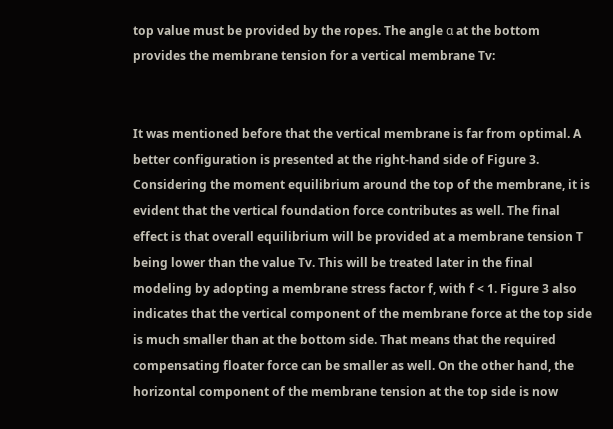top value must be provided by the ropes. The angle α at the bottom provides the membrane tension for a vertical membrane Tv:


It was mentioned before that the vertical membrane is far from optimal. A better configuration is presented at the right-hand side of Figure 3. Considering the moment equilibrium around the top of the membrane, it is evident that the vertical foundation force contributes as well. The final effect is that overall equilibrium will be provided at a membrane tension T being lower than the value Tv. This will be treated later in the final modeling by adopting a membrane stress factor f, with f < 1. Figure 3 also indicates that the vertical component of the membrane force at the top side is much smaller than at the bottom side. That means that the required compensating floater force can be smaller as well. On the other hand, the horizontal component of the membrane tension at the top side is now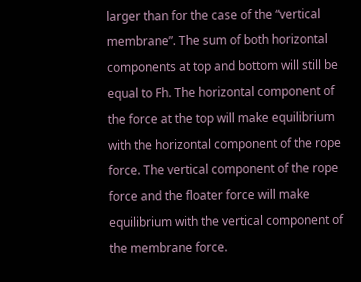larger than for the case of the “vertical membrane”. The sum of both horizontal components at top and bottom will still be equal to Fh. The horizontal component of the force at the top will make equilibrium with the horizontal component of the rope force. The vertical component of the rope force and the floater force will make equilibrium with the vertical component of the membrane force.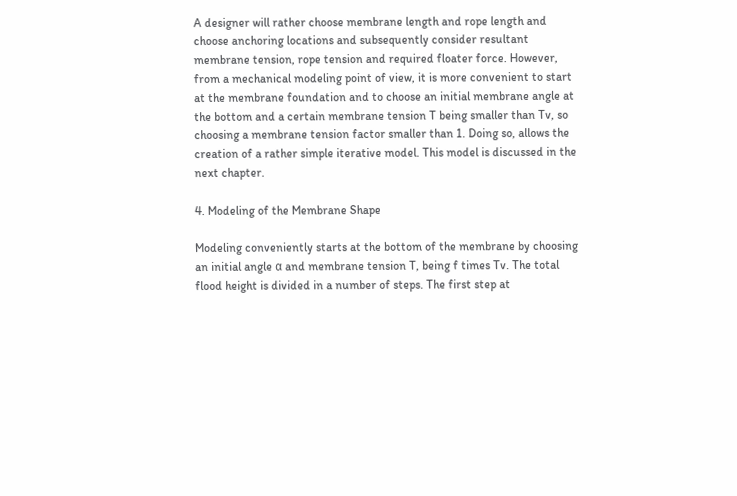A designer will rather choose membrane length and rope length and choose anchoring locations and subsequently consider resultant membrane tension, rope tension and required floater force. However, from a mechanical modeling point of view, it is more convenient to start at the membrane foundation and to choose an initial membrane angle at the bottom and a certain membrane tension T being smaller than Tv, so choosing a membrane tension factor smaller than 1. Doing so, allows the creation of a rather simple iterative model. This model is discussed in the next chapter.

4. Modeling of the Membrane Shape

Modeling conveniently starts at the bottom of the membrane by choosing an initial angle α and membrane tension T, being f times Tv. The total flood height is divided in a number of steps. The first step at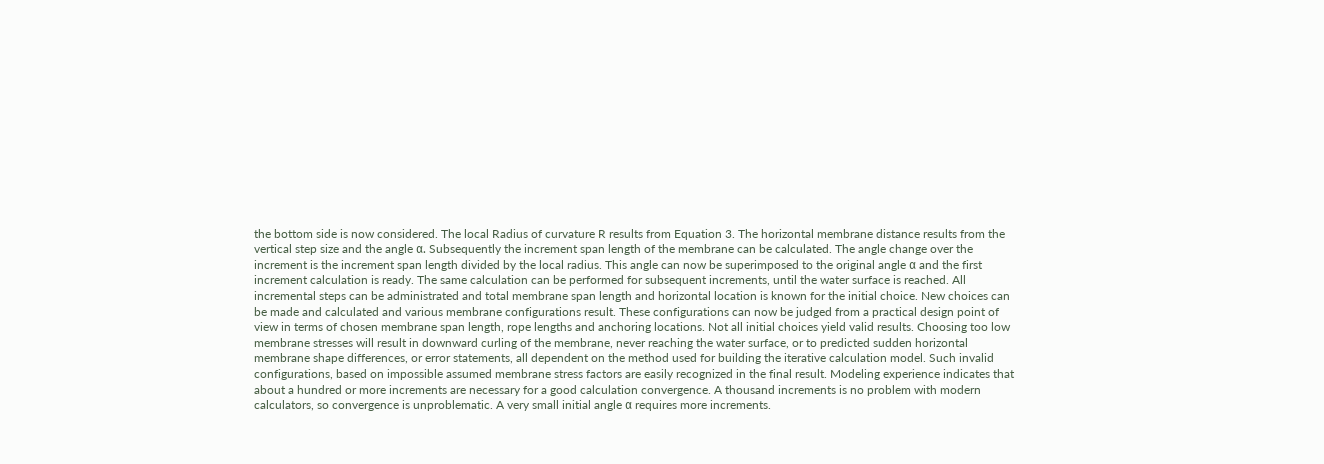the bottom side is now considered. The local Radius of curvature R results from Equation 3. The horizontal membrane distance results from the vertical step size and the angle α. Subsequently the increment span length of the membrane can be calculated. The angle change over the increment is the increment span length divided by the local radius. This angle can now be superimposed to the original angle α and the first increment calculation is ready. The same calculation can be performed for subsequent increments, until the water surface is reached. All incremental steps can be administrated and total membrane span length and horizontal location is known for the initial choice. New choices can be made and calculated and various membrane configurations result. These configurations can now be judged from a practical design point of view in terms of chosen membrane span length, rope lengths and anchoring locations. Not all initial choices yield valid results. Choosing too low membrane stresses will result in downward curling of the membrane, never reaching the water surface, or to predicted sudden horizontal membrane shape differences, or error statements, all dependent on the method used for building the iterative calculation model. Such invalid configurations, based on impossible assumed membrane stress factors are easily recognized in the final result. Modeling experience indicates that about a hundred or more increments are necessary for a good calculation convergence. A thousand increments is no problem with modern calculators, so convergence is unproblematic. A very small initial angle α requires more increments.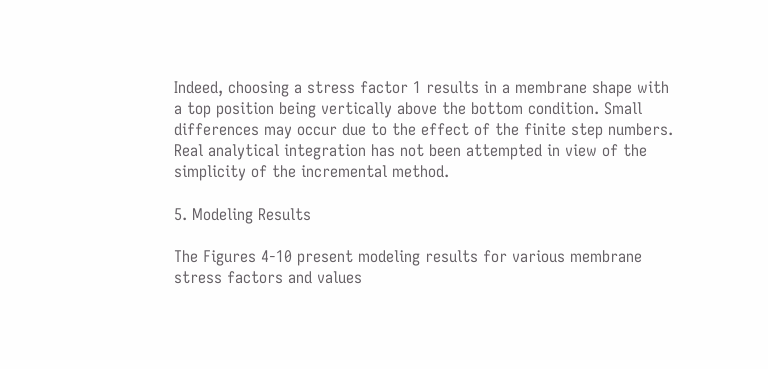Indeed, choosing a stress factor 1 results in a membrane shape with a top position being vertically above the bottom condition. Small differences may occur due to the effect of the finite step numbers. Real analytical integration has not been attempted in view of the simplicity of the incremental method.

5. Modeling Results

The Figures 4-10 present modeling results for various membrane stress factors and values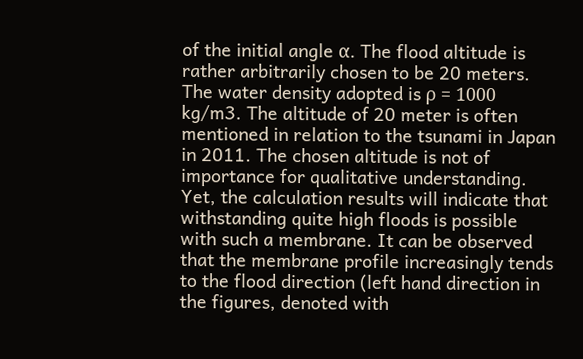of the initial angle α. The flood altitude is rather arbitrarily chosen to be 20 meters. The water density adopted is ρ = 1000 kg/m3. The altitude of 20 meter is often mentioned in relation to the tsunami in Japan in 2011. The chosen altitude is not of importance for qualitative understanding. Yet, the calculation results will indicate that withstanding quite high floods is possible with such a membrane. It can be observed that the membrane profile increasingly tends to the flood direction (left hand direction in the figures, denoted with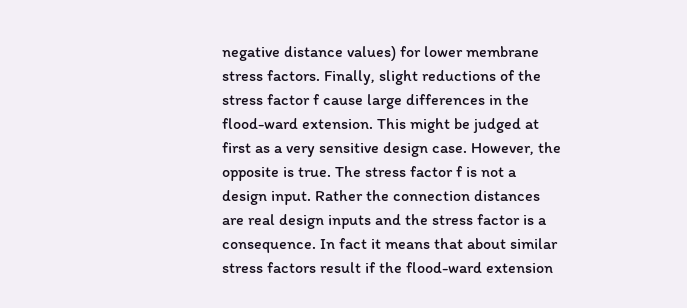negative distance values) for lower membrane stress factors. Finally, slight reductions of the stress factor f cause large differences in the flood-ward extension. This might be judged at first as a very sensitive design case. However, the opposite is true. The stress factor f is not a design input. Rather the connection distances are real design inputs and the stress factor is a consequence. In fact it means that about similar stress factors result if the flood-ward extension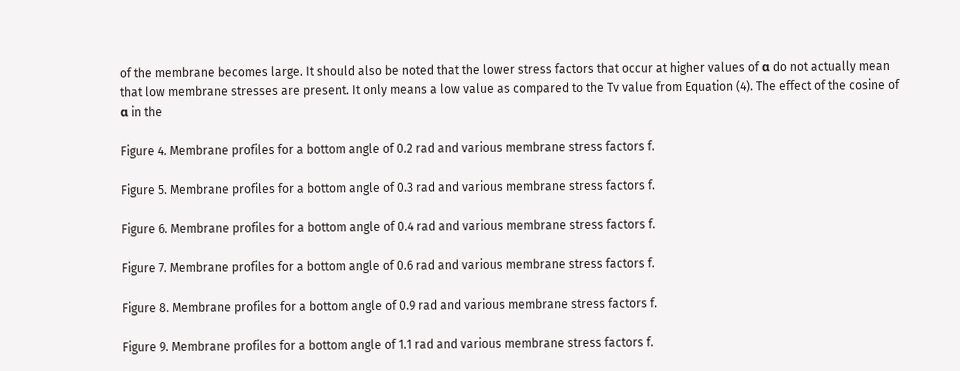of the membrane becomes large. It should also be noted that the lower stress factors that occur at higher values of α do not actually mean that low membrane stresses are present. It only means a low value as compared to the Tv value from Equation (4). The effect of the cosine of α in the

Figure 4. Membrane profiles for a bottom angle of 0.2 rad and various membrane stress factors f.

Figure 5. Membrane profiles for a bottom angle of 0.3 rad and various membrane stress factors f.

Figure 6. Membrane profiles for a bottom angle of 0.4 rad and various membrane stress factors f.

Figure 7. Membrane profiles for a bottom angle of 0.6 rad and various membrane stress factors f.

Figure 8. Membrane profiles for a bottom angle of 0.9 rad and various membrane stress factors f.

Figure 9. Membrane profiles for a bottom angle of 1.1 rad and various membrane stress factors f.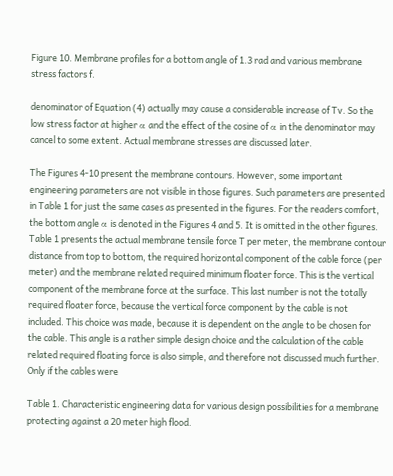Figure 10. Membrane profiles for a bottom angle of 1.3 rad and various membrane stress factors f.

denominator of Equation (4) actually may cause a considerable increase of Tv. So the low stress factor at higher α and the effect of the cosine of α in the denominator may cancel to some extent. Actual membrane stresses are discussed later.

The Figures 4-10 present the membrane contours. However, some important engineering parameters are not visible in those figures. Such parameters are presented in Table 1 for just the same cases as presented in the figures. For the readers comfort, the bottom angle α is denoted in the Figures 4 and 5. It is omitted in the other figures. Table 1 presents the actual membrane tensile force T per meter, the membrane contour distance from top to bottom, the required horizontal component of the cable force (per meter) and the membrane related required minimum floater force. This is the vertical component of the membrane force at the surface. This last number is not the totally required floater force, because the vertical force component by the cable is not included. This choice was made, because it is dependent on the angle to be chosen for the cable. This angle is a rather simple design choice and the calculation of the cable related required floating force is also simple, and therefore not discussed much further. Only if the cables were

Table 1. Characteristic engineering data for various design possibilities for a membrane protecting against a 20 meter high flood.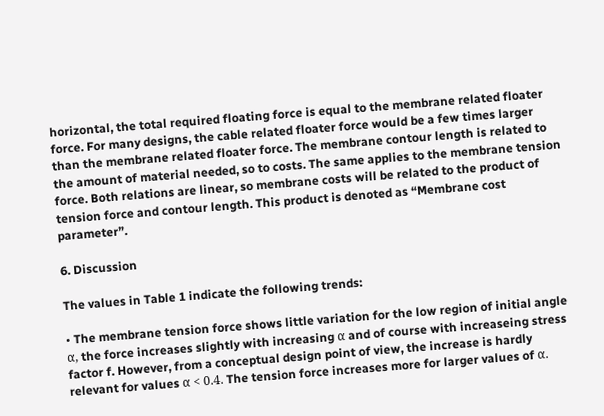horizontal, the total required floating force is equal to the membrane related floater force. For many designs, the cable related floater force would be a few times larger than the membrane related floater force. The membrane contour length is related to the amount of material needed, so to costs. The same applies to the membrane tension force. Both relations are linear, so membrane costs will be related to the product of tension force and contour length. This product is denoted as “Membrane cost parameter”.

6. Discussion

The values in Table 1 indicate the following trends:

• The membrane tension force shows little variation for the low region of initial angle α, the force increases slightly with increasing α and of course with increaseing stress factor f. However, from a conceptual design point of view, the increase is hardly relevant for values α < 0.4. The tension force increases more for larger values of α.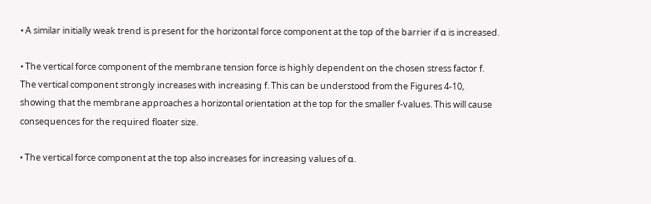• A similar initially weak trend is present for the horizontal force component at the top of the barrier if α is increased.

• The vertical force component of the membrane tension force is highly dependent on the chosen stress factor f. The vertical component strongly increases with increasing f. This can be understood from the Figures 4-10, showing that the membrane approaches a horizontal orientation at the top for the smaller f-values. This will cause consequences for the required floater size.

• The vertical force component at the top also increases for increasing values of α.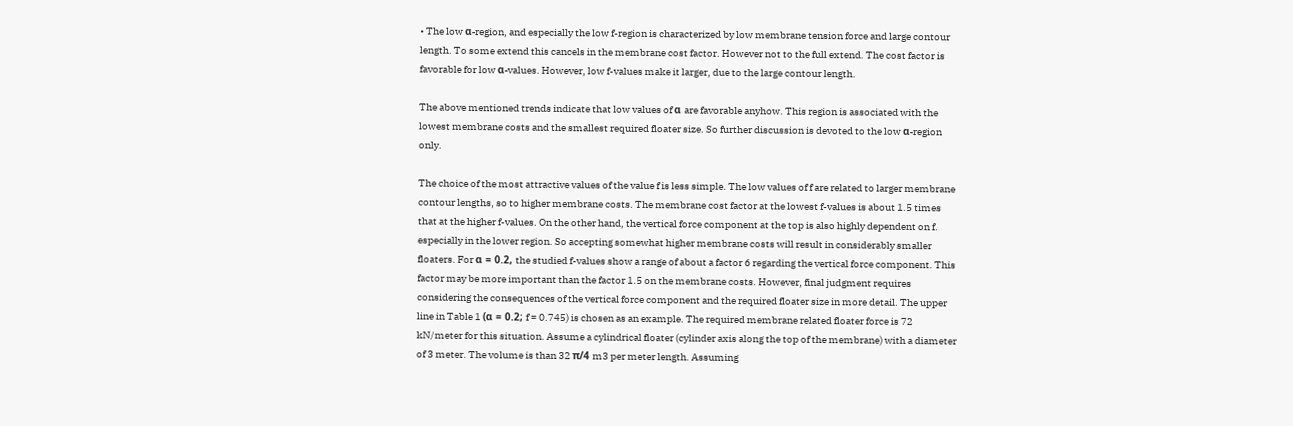• The low α-region, and especially the low f-region is characterized by low membrane tension force and large contour length. To some extend this cancels in the membrane cost factor. However not to the full extend. The cost factor is favorable for low α-values. However, low f-values make it larger, due to the large contour length.

The above mentioned trends indicate that low values of α are favorable anyhow. This region is associated with the lowest membrane costs and the smallest required floater size. So further discussion is devoted to the low α-region only.

The choice of the most attractive values of the value f is less simple. The low values of f are related to larger membrane contour lengths, so to higher membrane costs. The membrane cost factor at the lowest f-values is about 1.5 times that at the higher f-values. On the other hand, the vertical force component at the top is also highly dependent on f. especially in the lower region. So accepting somewhat higher membrane costs will result in considerably smaller floaters. For α = 0.2, the studied f-values show a range of about a factor 6 regarding the vertical force component. This factor may be more important than the factor 1.5 on the membrane costs. However, final judgment requires considering the consequences of the vertical force component and the required floater size in more detail. The upper line in Table 1 (α = 0.2; f = 0.745) is chosen as an example. The required membrane related floater force is 72 kN/meter for this situation. Assume a cylindrical floater (cylinder axis along the top of the membrane) with a diameter of 3 meter. The volume is than 32 π/4 m3 per meter length. Assuming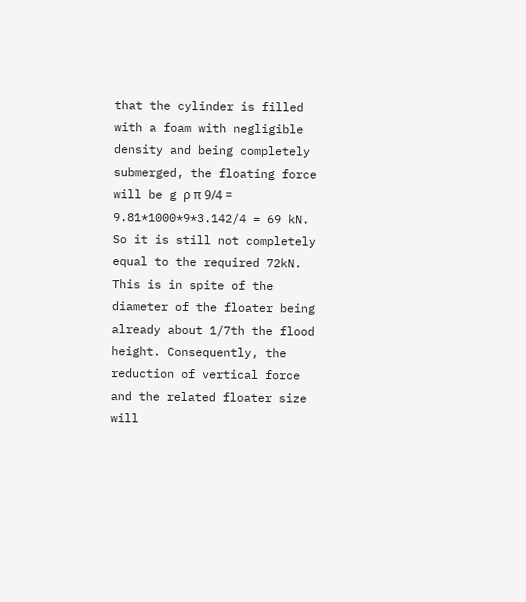that the cylinder is filled with a foam with negligible density and being completely submerged, the floating force will be g ρ π 9/4 = 9.81*1000*9*3.142/4 = 69 kN. So it is still not completely equal to the required 72kN. This is in spite of the diameter of the floater being already about 1/7th the flood height. Consequently, the reduction of vertical force and the related floater size will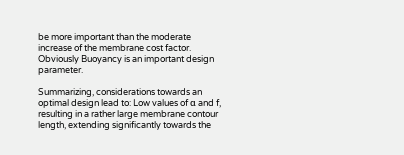be more important than the moderate increase of the membrane cost factor. Obviously Buoyancy is an important design parameter.

Summarizing, considerations towards an optimal design lead to: Low values of α and f, resulting in a rather large membrane contour length, extending significantly towards the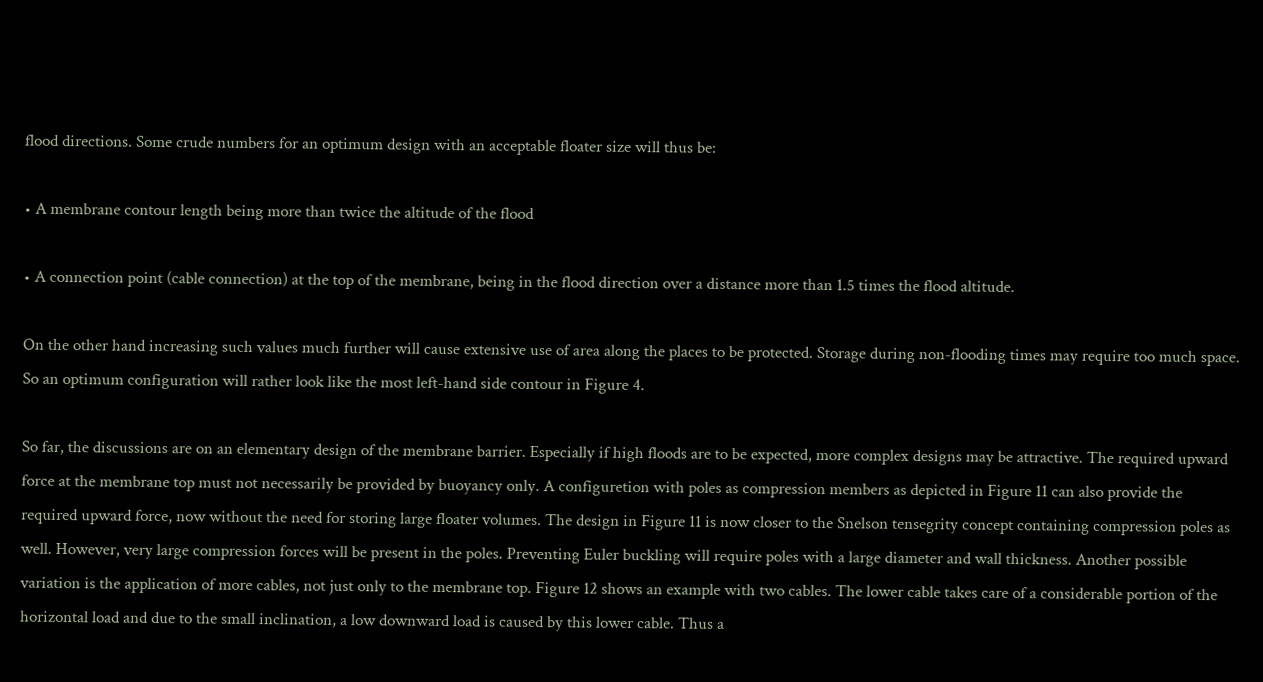flood directions. Some crude numbers for an optimum design with an acceptable floater size will thus be:

• A membrane contour length being more than twice the altitude of the flood

• A connection point (cable connection) at the top of the membrane, being in the flood direction over a distance more than 1.5 times the flood altitude.

On the other hand increasing such values much further will cause extensive use of area along the places to be protected. Storage during non-flooding times may require too much space. So an optimum configuration will rather look like the most left-hand side contour in Figure 4.

So far, the discussions are on an elementary design of the membrane barrier. Especially if high floods are to be expected, more complex designs may be attractive. The required upward force at the membrane top must not necessarily be provided by buoyancy only. A configuretion with poles as compression members as depicted in Figure 11 can also provide the required upward force, now without the need for storing large floater volumes. The design in Figure 11 is now closer to the Snelson tensegrity concept containing compression poles as well. However, very large compression forces will be present in the poles. Preventing Euler buckling will require poles with a large diameter and wall thickness. Another possible variation is the application of more cables, not just only to the membrane top. Figure 12 shows an example with two cables. The lower cable takes care of a considerable portion of the horizontal load and due to the small inclination, a low downward load is caused by this lower cable. Thus a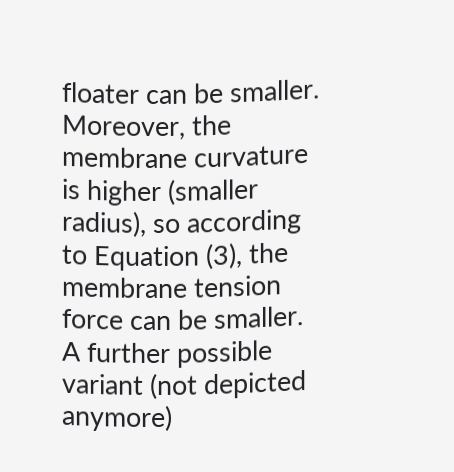floater can be smaller. Moreover, the membrane curvature is higher (smaller radius), so according to Equation (3), the membrane tension force can be smaller. A further possible variant (not depicted anymore)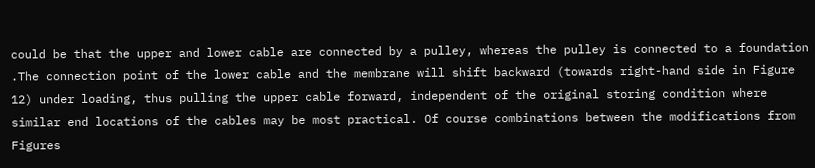could be that the upper and lower cable are connected by a pulley, whereas the pulley is connected to a foundation .The connection point of the lower cable and the membrane will shift backward (towards right-hand side in Figure 12) under loading, thus pulling the upper cable forward, independent of the original storing condition where similar end locations of the cables may be most practical. Of course combinations between the modifications from Figures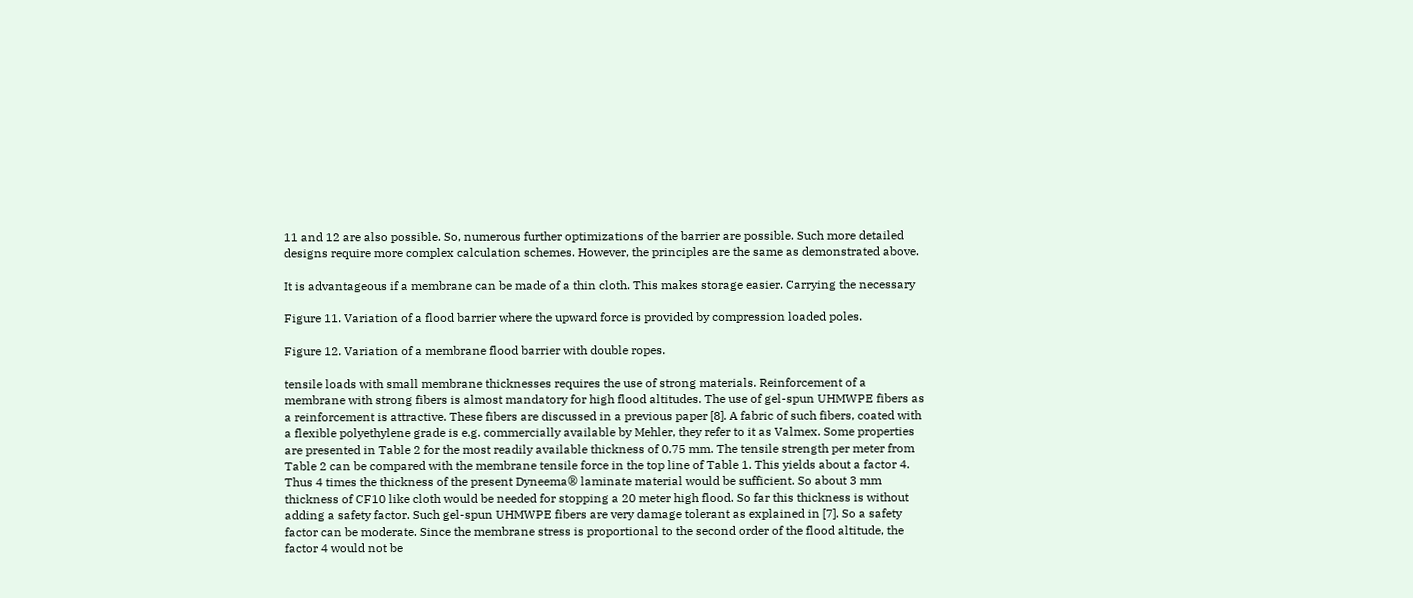11 and 12 are also possible. So, numerous further optimizations of the barrier are possible. Such more detailed designs require more complex calculation schemes. However, the principles are the same as demonstrated above.

It is advantageous if a membrane can be made of a thin cloth. This makes storage easier. Carrying the necessary

Figure 11. Variation of a flood barrier where the upward force is provided by compression loaded poles.

Figure 12. Variation of a membrane flood barrier with double ropes.

tensile loads with small membrane thicknesses requires the use of strong materials. Reinforcement of a membrane with strong fibers is almost mandatory for high flood altitudes. The use of gel-spun UHMWPE fibers as a reinforcement is attractive. These fibers are discussed in a previous paper [8]. A fabric of such fibers, coated with a flexible polyethylene grade is e.g. commercially available by Mehler, they refer to it as Valmex. Some properties are presented in Table 2 for the most readily available thickness of 0.75 mm. The tensile strength per meter from Table 2 can be compared with the membrane tensile force in the top line of Table 1. This yields about a factor 4. Thus 4 times the thickness of the present Dyneema® laminate material would be sufficient. So about 3 mm thickness of CF10 like cloth would be needed for stopping a 20 meter high flood. So far this thickness is without adding a safety factor. Such gel-spun UHMWPE fibers are very damage tolerant as explained in [7]. So a safety factor can be moderate. Since the membrane stress is proportional to the second order of the flood altitude, the factor 4 would not be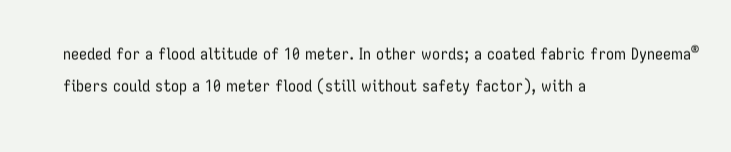needed for a flood altitude of 10 meter. In other words; a coated fabric from Dyneema® fibers could stop a 10 meter flood (still without safety factor), with a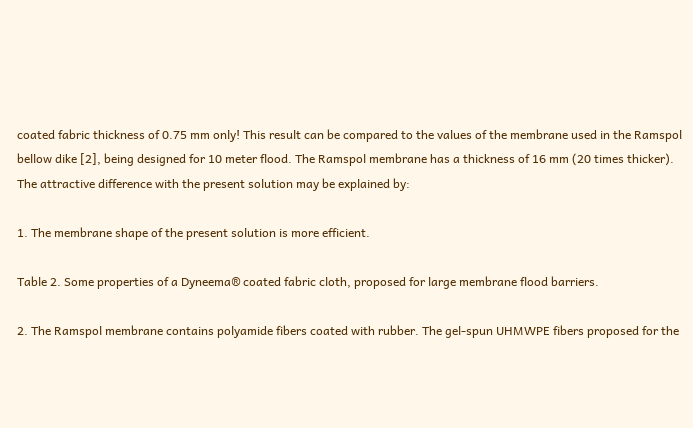coated fabric thickness of 0.75 mm only! This result can be compared to the values of the membrane used in the Ramspol bellow dike [2], being designed for 10 meter flood. The Ramspol membrane has a thickness of 16 mm (20 times thicker). The attractive difference with the present solution may be explained by:

1. The membrane shape of the present solution is more efficient.

Table 2. Some properties of a Dyneema® coated fabric cloth, proposed for large membrane flood barriers.

2. The Ramspol membrane contains polyamide fibers coated with rubber. The gel-spun UHMWPE fibers proposed for the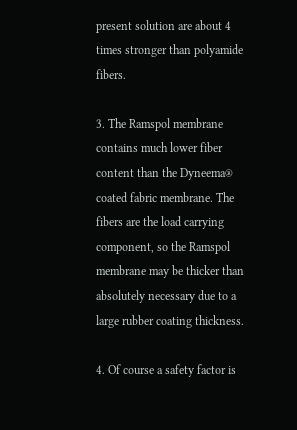present solution are about 4 times stronger than polyamide fibers.

3. The Ramspol membrane contains much lower fiber content than the Dyneema® coated fabric membrane. The fibers are the load carrying component, so the Ramspol membrane may be thicker than absolutely necessary due to a large rubber coating thickness.

4. Of course a safety factor is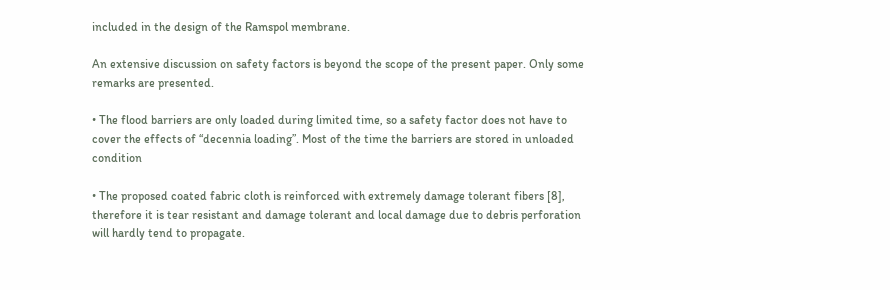included in the design of the Ramspol membrane.

An extensive discussion on safety factors is beyond the scope of the present paper. Only some remarks are presented.

• The flood barriers are only loaded during limited time, so a safety factor does not have to cover the effects of “decennia loading”. Most of the time the barriers are stored in unloaded condition

• The proposed coated fabric cloth is reinforced with extremely damage tolerant fibers [8], therefore it is tear resistant and damage tolerant and local damage due to debris perforation will hardly tend to propagate.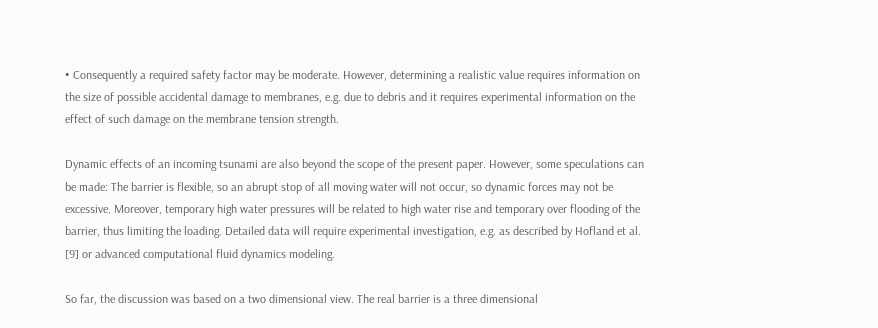• Consequently a required safety factor may be moderate. However, determining a realistic value requires information on the size of possible accidental damage to membranes, e.g. due to debris and it requires experimental information on the effect of such damage on the membrane tension strength.

Dynamic effects of an incoming tsunami are also beyond the scope of the present paper. However, some speculations can be made: The barrier is flexible, so an abrupt stop of all moving water will not occur, so dynamic forces may not be excessive. Moreover, temporary high water pressures will be related to high water rise and temporary over flooding of the barrier, thus limiting the loading. Detailed data will require experimental investigation, e.g. as described by Hofland et al. [9] or advanced computational fluid dynamics modeling.

So far, the discussion was based on a two dimensional view. The real barrier is a three dimensional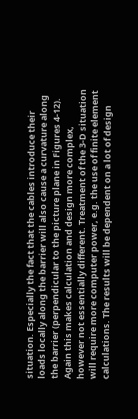situation. Especially the fact that the cables introduce their loads locally along the barrier will also cause a curvature along the barrier (perpendicular to the picture plane in Figures 4-12). Again this makes calculation and design more complex, however not essentially different. Treatment of the 3-D situation will require more computer power, e.g. the use of finite element calculations. The results will be dependent on a lot of design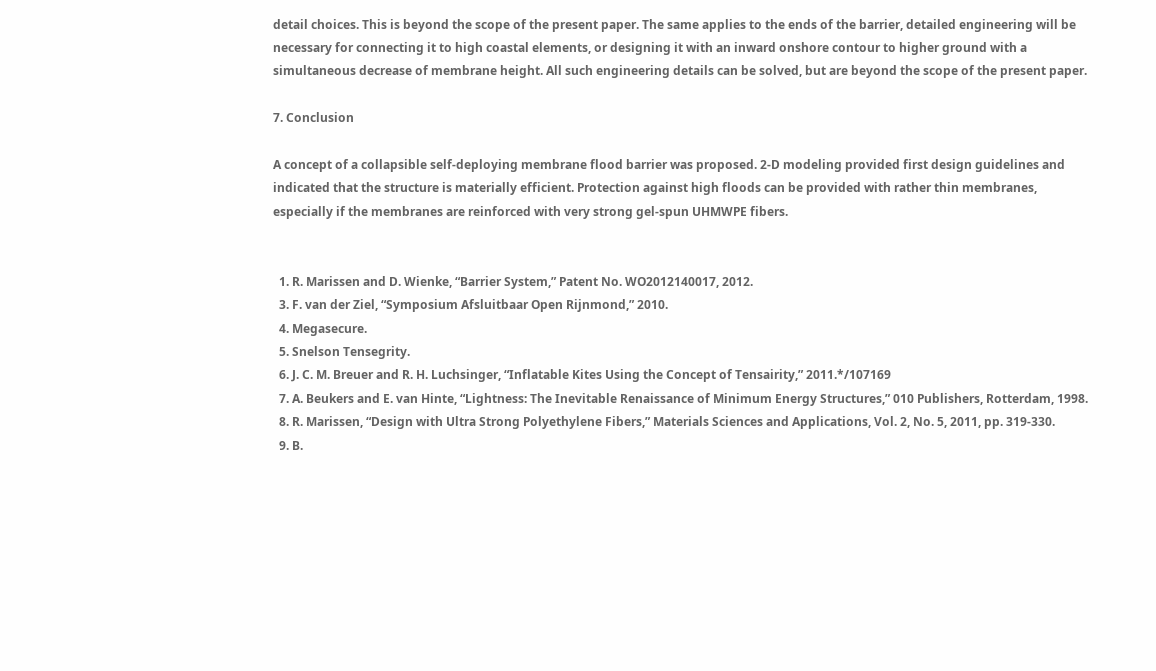detail choices. This is beyond the scope of the present paper. The same applies to the ends of the barrier, detailed engineering will be necessary for connecting it to high coastal elements, or designing it with an inward onshore contour to higher ground with a simultaneous decrease of membrane height. All such engineering details can be solved, but are beyond the scope of the present paper.

7. Conclusion

A concept of a collapsible self-deploying membrane flood barrier was proposed. 2-D modeling provided first design guidelines and indicated that the structure is materially efficient. Protection against high floods can be provided with rather thin membranes, especially if the membranes are reinforced with very strong gel-spun UHMWPE fibers.


  1. R. Marissen and D. Wienke, “Barrier System,” Patent No. WO2012140017, 2012.
  3. F. van der Ziel, “Symposium Afsluitbaar Open Rijnmond,” 2010.
  4. Megasecure.
  5. Snelson Tensegrity.
  6. J. C. M. Breuer and R. H. Luchsinger, “Inflatable Kites Using the Concept of Tensairity,” 2011.*/107169
  7. A. Beukers and E. van Hinte, “Lightness: The Inevitable Renaissance of Minimum Energy Structures,” 010 Publishers, Rotterdam, 1998.
  8. R. Marissen, “Design with Ultra Strong Polyethylene Fibers,” Materials Sciences and Applications, Vol. 2, No. 5, 2011, pp. 319-330.
  9. B.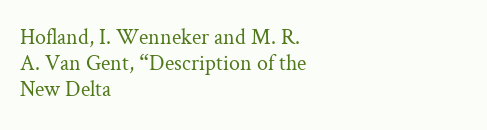Hofland, I. Wenneker and M. R. A. Van Gent, “Description of the New Delta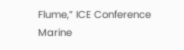Flume,” ICE Conference Marine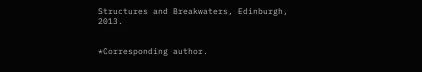Structures and Breakwaters, Edinburgh, 2013.


*Corresponding author.